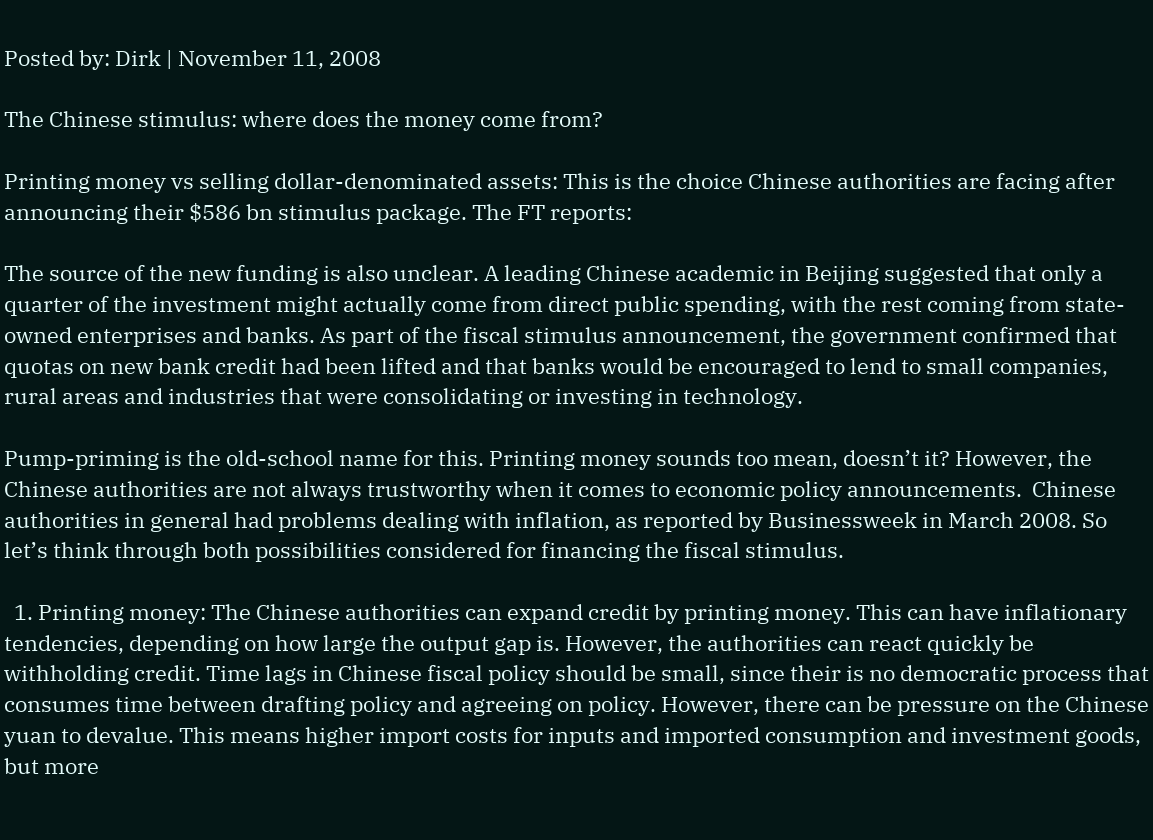Posted by: Dirk | November 11, 2008

The Chinese stimulus: where does the money come from?

Printing money vs selling dollar-denominated assets: This is the choice Chinese authorities are facing after announcing their $586 bn stimulus package. The FT reports:

The source of the new funding is also unclear. A leading Chinese academic in Beijing suggested that only a quarter of the investment might actually come from direct public spending, with the rest coming from state-owned enterprises and banks. As part of the fiscal stimulus announcement, the government confirmed that quotas on new bank credit had been lifted and that banks would be encouraged to lend to small companies, rural areas and industries that were consolidating or investing in technology.

Pump-priming is the old-school name for this. Printing money sounds too mean, doesn’t it? However, the Chinese authorities are not always trustworthy when it comes to economic policy announcements.  Chinese authorities in general had problems dealing with inflation, as reported by Businessweek in March 2008. So let’s think through both possibilities considered for financing the fiscal stimulus.

  1. Printing money: The Chinese authorities can expand credit by printing money. This can have inflationary tendencies, depending on how large the output gap is. However, the authorities can react quickly be withholding credit. Time lags in Chinese fiscal policy should be small, since their is no democratic process that consumes time between drafting policy and agreeing on policy. However, there can be pressure on the Chinese yuan to devalue. This means higher import costs for inputs and imported consumption and investment goods, but more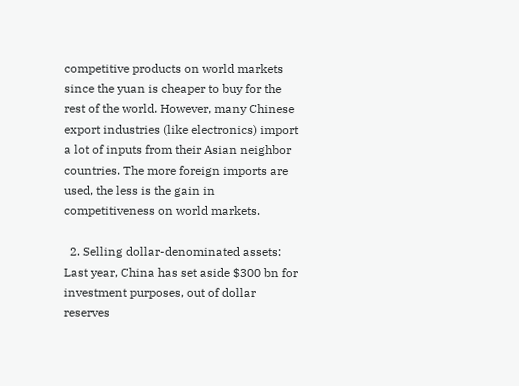competitive products on world markets since the yuan is cheaper to buy for the rest of the world. However, many Chinese export industries (like electronics) import a lot of inputs from their Asian neighbor countries. The more foreign imports are used, the less is the gain in competitiveness on world markets.

  2. Selling dollar-denominated assets: Last year, China has set aside $300 bn for investment purposes, out of dollar reserves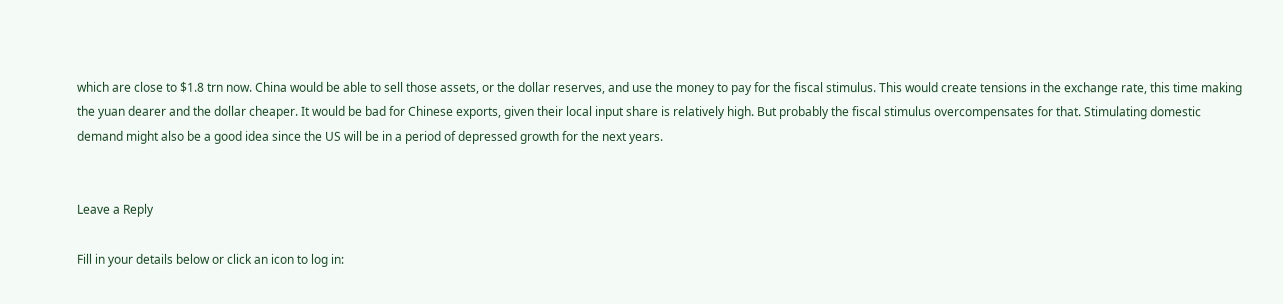which are close to $1.8 trn now. China would be able to sell those assets, or the dollar reserves, and use the money to pay for the fiscal stimulus. This would create tensions in the exchange rate, this time making the yuan dearer and the dollar cheaper. It would be bad for Chinese exports, given their local input share is relatively high. But probably the fiscal stimulus overcompensates for that. Stimulating domestic demand might also be a good idea since the US will be in a period of depressed growth for the next years.


Leave a Reply

Fill in your details below or click an icon to log in: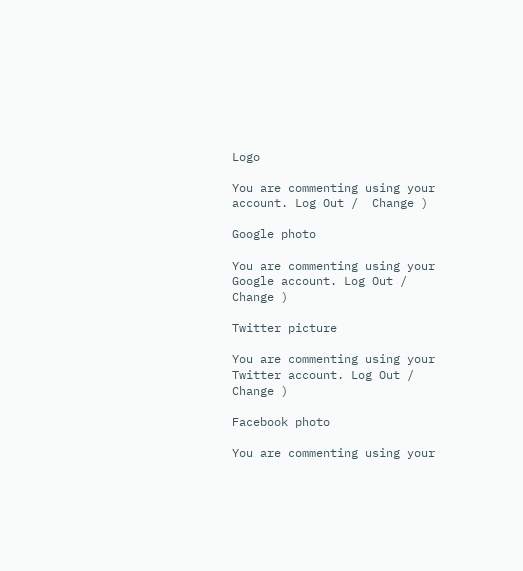Logo

You are commenting using your account. Log Out /  Change )

Google photo

You are commenting using your Google account. Log Out /  Change )

Twitter picture

You are commenting using your Twitter account. Log Out /  Change )

Facebook photo

You are commenting using your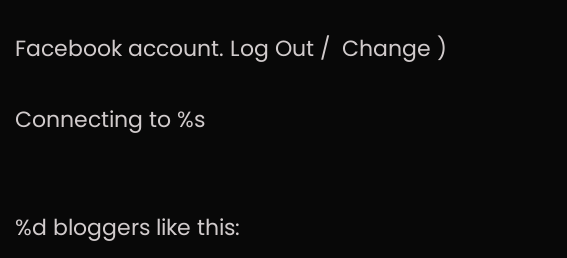Facebook account. Log Out /  Change )

Connecting to %s


%d bloggers like this: